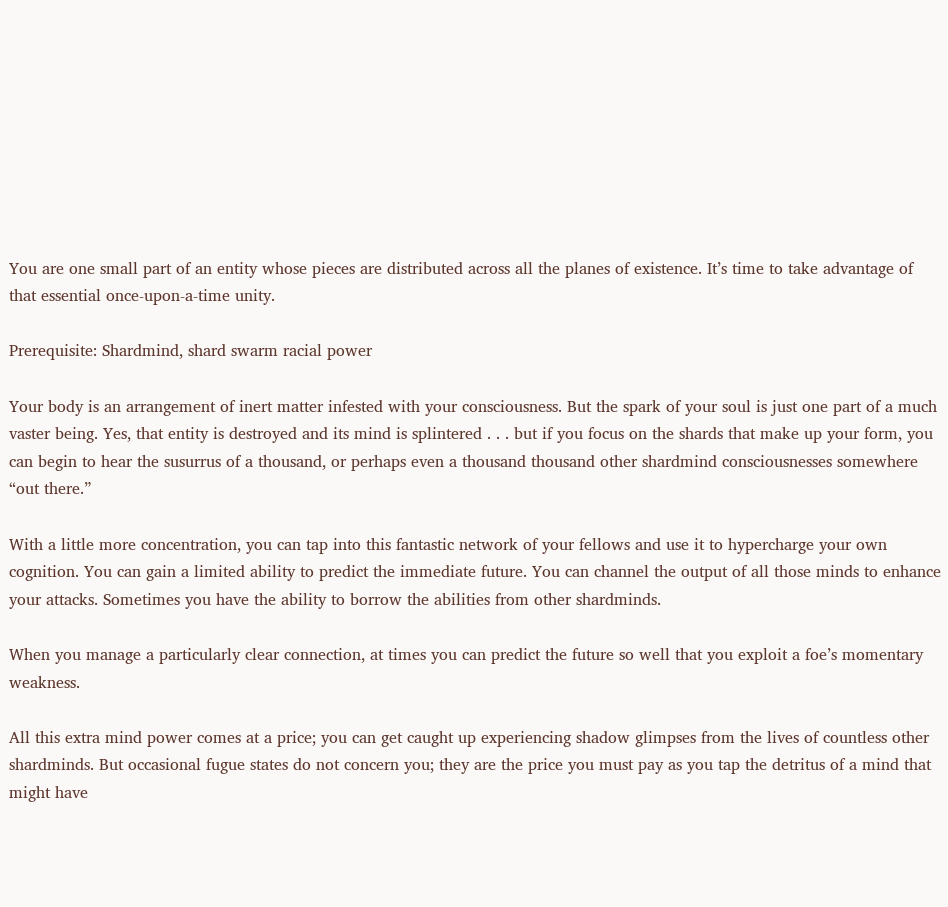You are one small part of an entity whose pieces are distributed across all the planes of existence. It’s time to take advantage of that essential once-upon-a-time unity.

Prerequisite: Shardmind, shard swarm racial power

Your body is an arrangement of inert matter infested with your consciousness. But the spark of your soul is just one part of a much vaster being. Yes, that entity is destroyed and its mind is splintered . . . but if you focus on the shards that make up your form, you can begin to hear the susurrus of a thousand, or perhaps even a thousand thousand other shardmind consciousnesses somewhere “out there.”

With a little more concentration, you can tap into this fantastic network of your fellows and use it to hypercharge your own cognition. You can gain a limited ability to predict the immediate future. You can channel the output of all those minds to enhance your attacks. Sometimes you have the ability to borrow the abilities from other shardminds.

When you manage a particularly clear connection, at times you can predict the future so well that you exploit a foe’s momentary weakness.

All this extra mind power comes at a price; you can get caught up experiencing shadow glimpses from the lives of countless other shardminds. But occasional fugue states do not concern you; they are the price you must pay as you tap the detritus of a mind that might have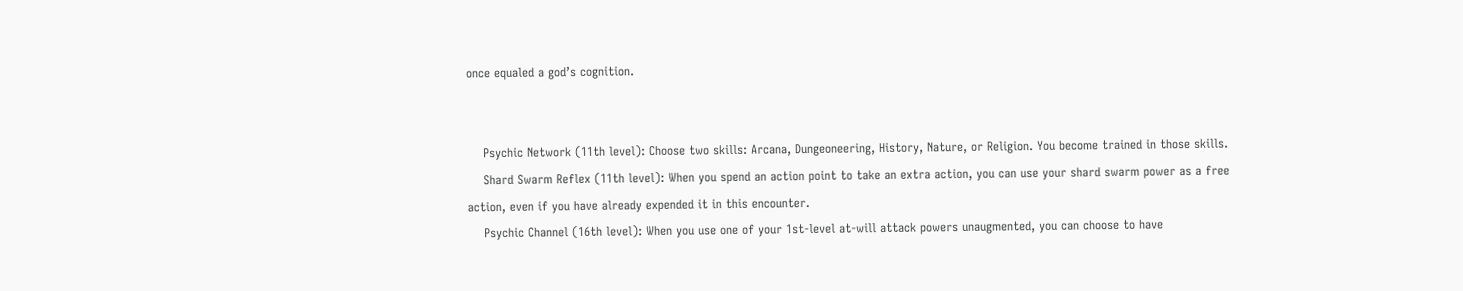once equaled a god’s cognition.


    Psychic Network (11th level): Choose two skills: Arcana, Dungeoneering, History, Nature, or Religion. You become trained in those skills.
    Shard Swarm Reflex (11th level): When you spend an action point to take an extra action, you can use your shard swarm power as a free action, even if you have already expended it in this encounter.
    Psychic Channel (16th level): When you use one of your 1st-level at-will attack powers unaugmented, you can choose to have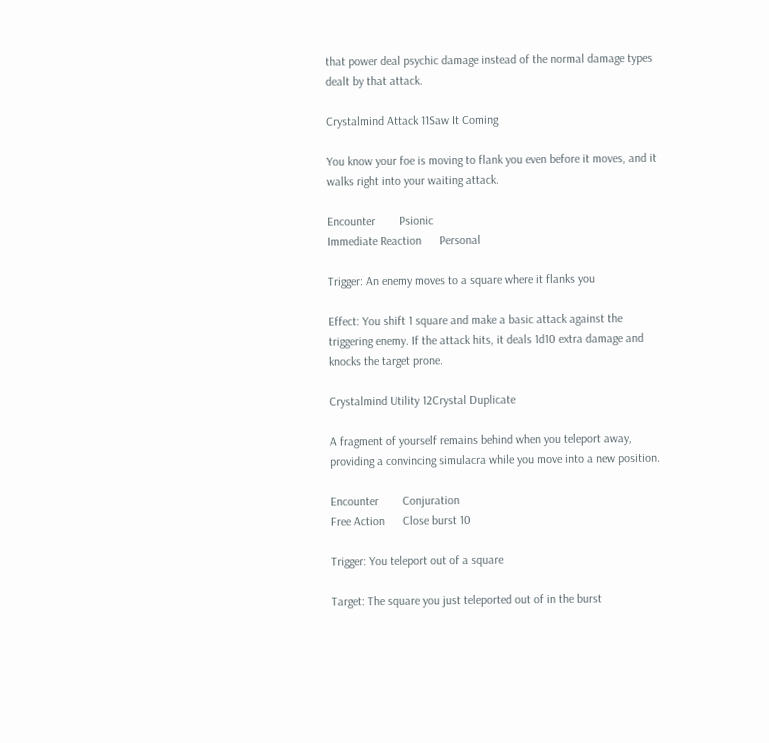that power deal psychic damage instead of the normal damage types dealt by that attack.

Crystalmind Attack 11Saw It Coming

You know your foe is moving to flank you even before it moves, and it walks right into your waiting attack.

Encounter        Psionic
Immediate Reaction      Personal

Trigger: An enemy moves to a square where it flanks you

Effect: You shift 1 square and make a basic attack against the triggering enemy. If the attack hits, it deals 1d10 extra damage and knocks the target prone.

Crystalmind Utility 12Crystal Duplicate

A fragment of yourself remains behind when you teleport away, providing a convincing simulacra while you move into a new position.

Encounter        Conjuration
Free Action      Close burst 10

Trigger: You teleport out of a square

Target: The square you just teleported out of in the burst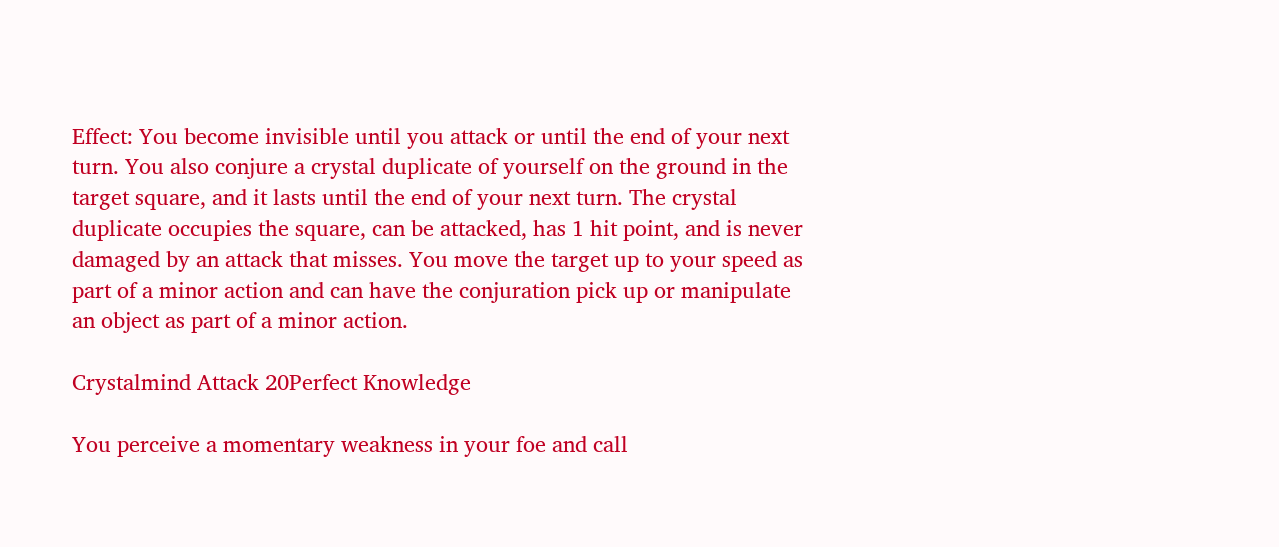Effect: You become invisible until you attack or until the end of your next turn. You also conjure a crystal duplicate of yourself on the ground in the target square, and it lasts until the end of your next turn. The crystal duplicate occupies the square, can be attacked, has 1 hit point, and is never damaged by an attack that misses. You move the target up to your speed as part of a minor action and can have the conjuration pick up or manipulate an object as part of a minor action.

Crystalmind Attack 20Perfect Knowledge

You perceive a momentary weakness in your foe and call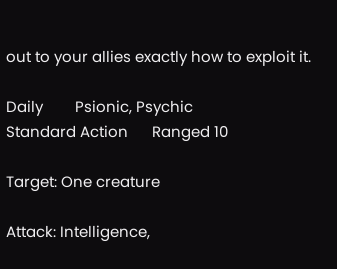out to your allies exactly how to exploit it.

Daily        Psionic, Psychic
Standard Action      Ranged 10

Target: One creature

Attack: Intelligence,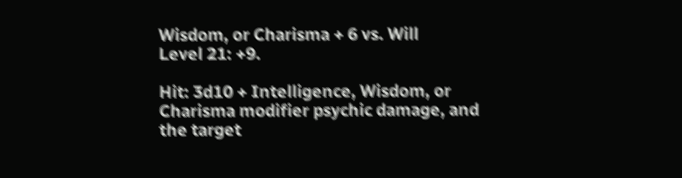Wisdom, or Charisma + 6 vs. Will
Level 21: +9.

Hit: 3d10 + Intelligence, Wisdom, or Charisma modifier psychic damage, and the target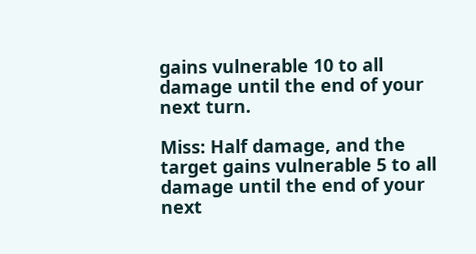gains vulnerable 10 to all damage until the end of your next turn.

Miss: Half damage, and the target gains vulnerable 5 to all damage until the end of your next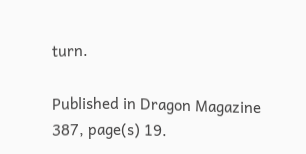turn.

Published in Dragon Magazine 387, page(s) 19.